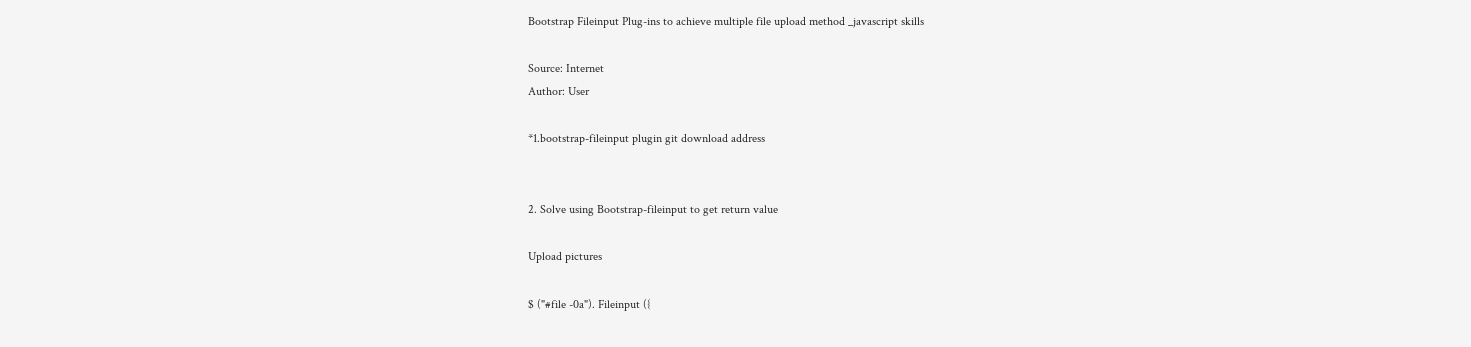Bootstrap Fileinput Plug-ins to achieve multiple file upload method _javascript skills

Source: Internet
Author: User

*1.bootstrap-fileinput plugin git download address


2. Solve using Bootstrap-fileinput to get return value

Upload pictures

$ ("#file -0a"). Fileinput ({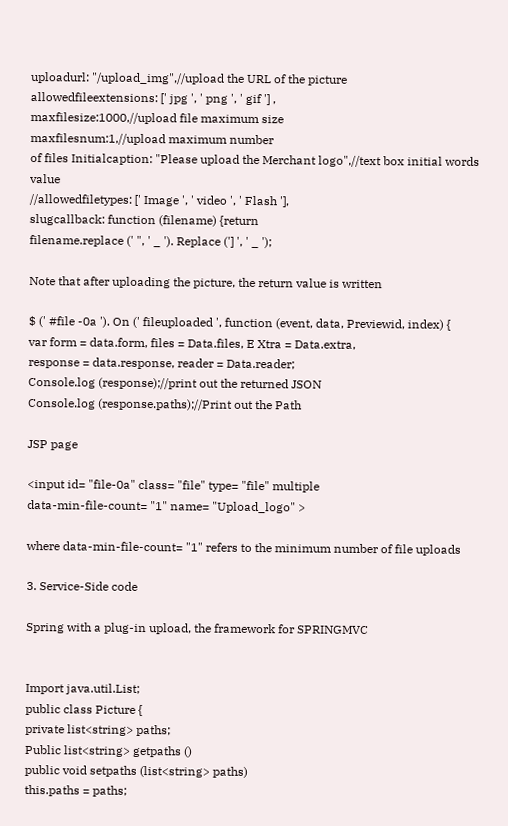uploadurl: "/upload_img",//upload the URL of the picture
allowedfileextensions: [' jpg ', ' png ', ' gif '] ,
maxfilesize:1000,//upload file maximum size
maxfilesnum:1,//upload maximum number
of files Initialcaption: "Please upload the Merchant logo",//text box initial words value
//allowedfiletypes: [' Image ', ' video ', ' Flash '],
slugcallback: function (filename) {return
filename.replace (' ", ' _ '). Replace ('] ', ' _ ');

Note that after uploading the picture, the return value is written

$ (' #file -0a '). On (' fileuploaded ', function (event, data, Previewid, index) {
var form = data.form, files = Data.files, E Xtra = Data.extra,
response = data.response, reader = Data.reader;
Console.log (response);//print out the returned JSON
Console.log (response.paths);//Print out the Path

JSP page

<input id= "file-0a" class= "file" type= "file" multiple
data-min-file-count= "1" name= "Upload_logo" >

where data-min-file-count= "1" refers to the minimum number of file uploads

3. Service-Side code

Spring with a plug-in upload, the framework for SPRINGMVC


Import java.util.List;
public class Picture {
private list<string> paths;
Public list<string> getpaths ()
public void setpaths (list<string> paths)
this.paths = paths;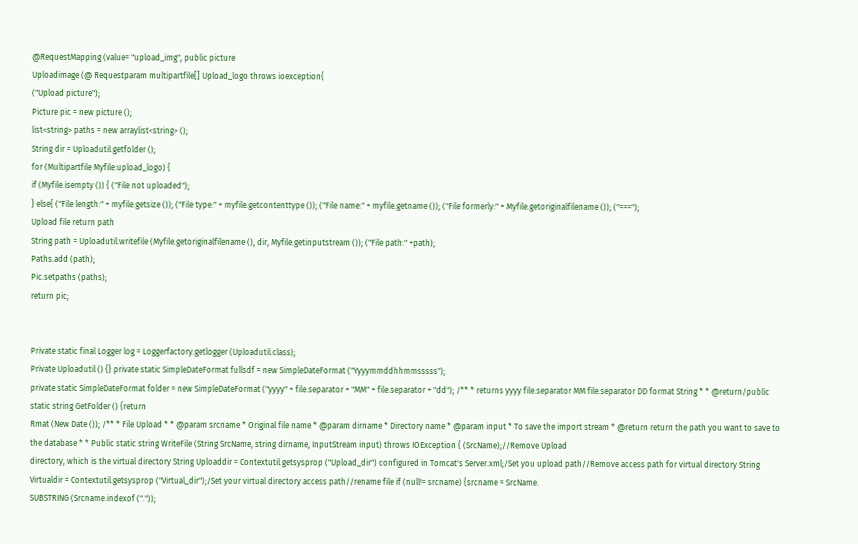@RequestMapping (value= "upload_img", public picture
Uploadimage (@ Requestparam multipartfile[] Upload_logo throws ioexception{
("Upload picture");
Picture pic = new picture ();
list<string> paths = new arraylist<string> ();
String dir = Uploadutil.getfolder ();
for (Multipartfile Myfile:upload_logo) {
if (Myfile.isempty ()) { ("File not uploaded");
} else{ ("File length:" + myfile.getsize ()); ("File type:" + myfile.getcontenttype ()); ("File name:" + myfile.getname ()); ("File formerly:" + Myfile.getoriginalfilename ()); ("===");
Upload file return path
String path = Uploadutil.writefile (Myfile.getoriginalfilename (), dir, Myfile.getinputstream ()); ("File path:" +path);
Paths.add (path);
Pic.setpaths (paths);
return pic;


Private static final Logger log = Loggerfactory.getlogger (Uploadutil.class);
Private Uploadutil () {} private static SimpleDateFormat fullsdf = new SimpleDateFormat ("Yyyymmddhhmmsssss");
private static SimpleDateFormat folder = new SimpleDateFormat ("yyyy" + file.separator + "MM" + file.separator + "dd"); /** * returns yyyy file.separator MM file.separator DD format String * * @return/public static string GetFolder () {return
Rmat (New Date ()); /** * File Upload * * @param srcname * Original file name * @param dirname * Directory name * @param input * To save the import stream * @return return the path you want to save to the database * * Public static string WriteFile (String SrcName, string dirname, InputStream input) throws IOException { (SrcName);//Remove Upload
directory, which is the virtual directory String Uploaddir = Contextutil.getsysprop ("Upload_dir") configured in Tomcat's Server.xml;/Set you upload path//Remove access path for virtual directory String Virtualdir = Contextutil.getsysprop ("Virtual_dir");/Set your virtual directory access path//rename file if (null!= srcname) {srcname = SrcName.
SUBSTRING (Srcname.indexof ("."));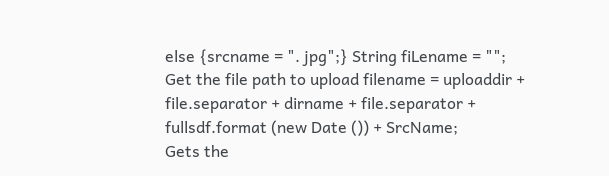else {srcname = ". jpg";} String fiLename = "";
Get the file path to upload filename = uploaddir + file.separator + dirname + file.separator + fullsdf.format (new Date ()) + SrcName;
Gets the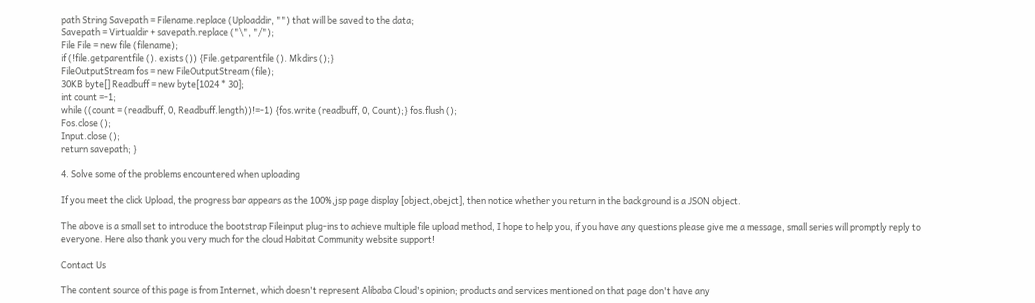path String Savepath = Filename.replace (Uploaddir, "") that will be saved to the data;
Savepath = Virtualdir + savepath.replace ("\", "/");
File File = new file (filename);
if (!file.getparentfile (). exists ()) {File.getparentfile (). Mkdirs ();}
FileOutputStream fos = new FileOutputStream (file);
30KB byte[] Readbuff = new byte[1024 * 30];
int count =-1;
while ((count = (readbuff, 0, Readbuff.length))!=-1) {fos.write (readbuff, 0, Count);} fos.flush ();
Fos.close ();
Input.close ();
return savepath; }

4. Solve some of the problems encountered when uploading

If you meet the click Upload, the progress bar appears as the 100%,jsp page display [object,obejct], then notice whether you return in the background is a JSON object.

The above is a small set to introduce the bootstrap Fileinput plug-ins to achieve multiple file upload method, I hope to help you, if you have any questions please give me a message, small series will promptly reply to everyone. Here also thank you very much for the cloud Habitat Community website support!

Contact Us

The content source of this page is from Internet, which doesn't represent Alibaba Cloud's opinion; products and services mentioned on that page don't have any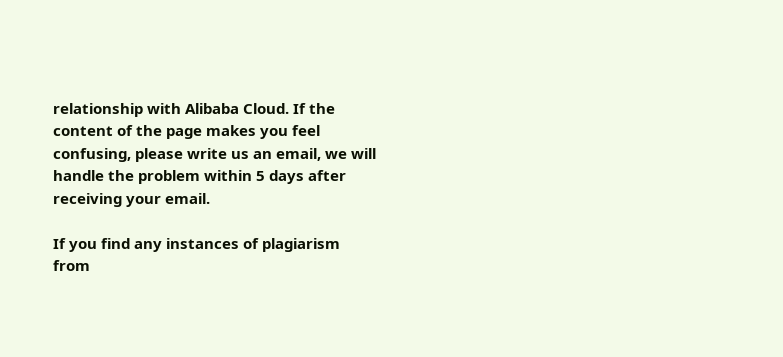relationship with Alibaba Cloud. If the content of the page makes you feel confusing, please write us an email, we will handle the problem within 5 days after receiving your email.

If you find any instances of plagiarism from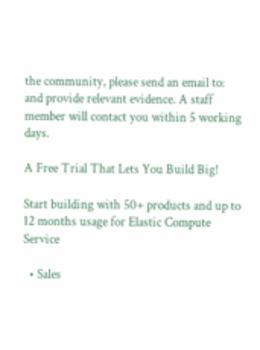the community, please send an email to: and provide relevant evidence. A staff member will contact you within 5 working days.

A Free Trial That Lets You Build Big!

Start building with 50+ products and up to 12 months usage for Elastic Compute Service

  • Sales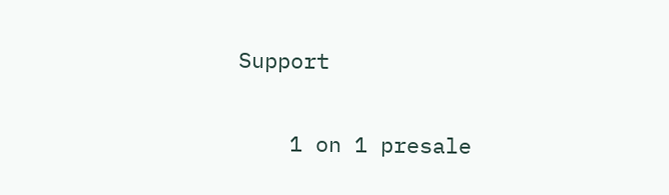Support

    1 on 1 presale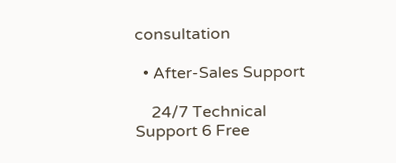consultation

  • After-Sales Support

    24/7 Technical Support 6 Free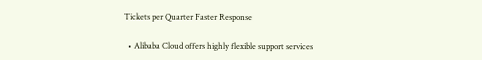Tickets per Quarter Faster Response

  • Alibaba Cloud offers highly flexible support services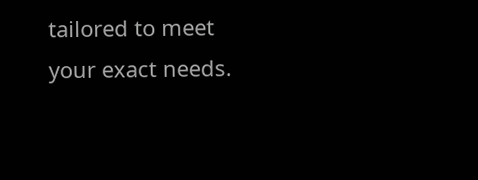tailored to meet your exact needs.